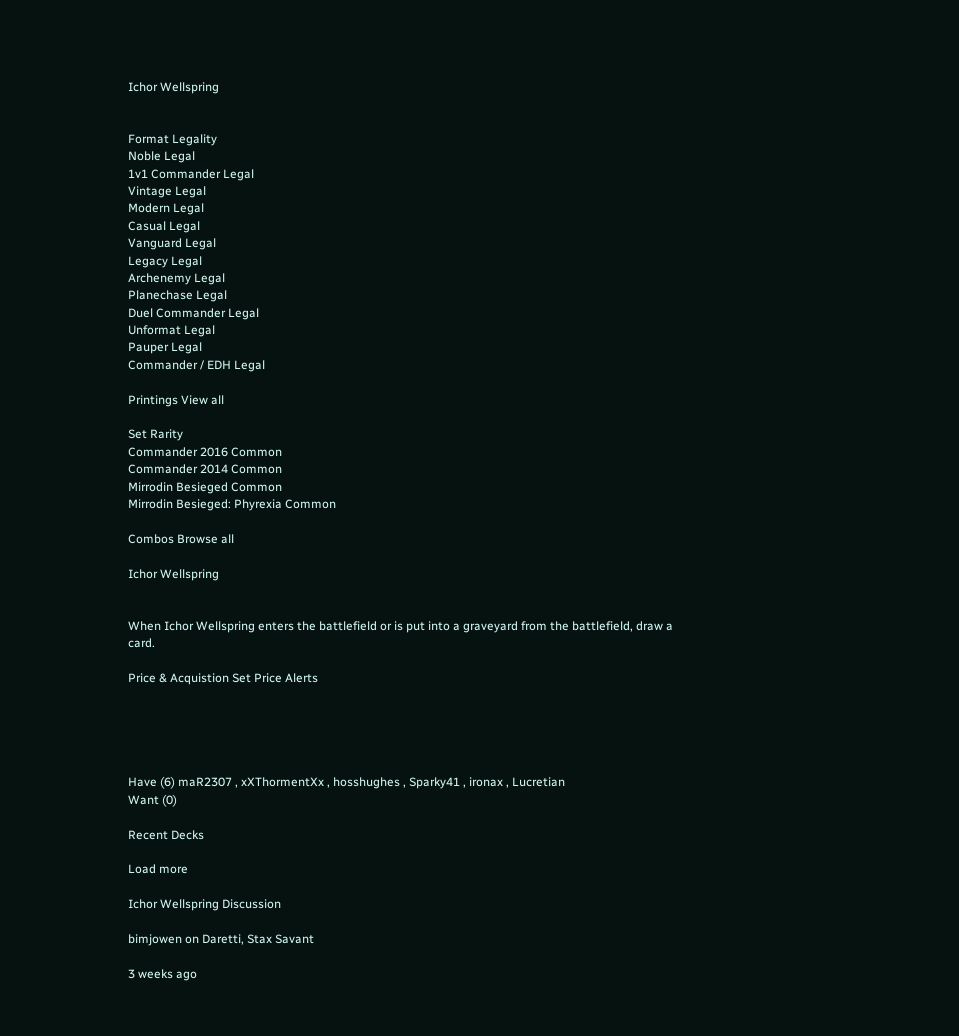Ichor Wellspring


Format Legality
Noble Legal
1v1 Commander Legal
Vintage Legal
Modern Legal
Casual Legal
Vanguard Legal
Legacy Legal
Archenemy Legal
Planechase Legal
Duel Commander Legal
Unformat Legal
Pauper Legal
Commander / EDH Legal

Printings View all

Set Rarity
Commander 2016 Common
Commander 2014 Common
Mirrodin Besieged Common
Mirrodin Besieged: Phyrexia Common

Combos Browse all

Ichor Wellspring


When Ichor Wellspring enters the battlefield or is put into a graveyard from the battlefield, draw a card.

Price & Acquistion Set Price Alerts





Have (6) maR2307 , xXThormentXx , hosshughes , Sparky41 , ironax , Lucretian
Want (0)

Recent Decks

Load more

Ichor Wellspring Discussion

bimjowen on Daretti, Stax Savant

3 weeks ago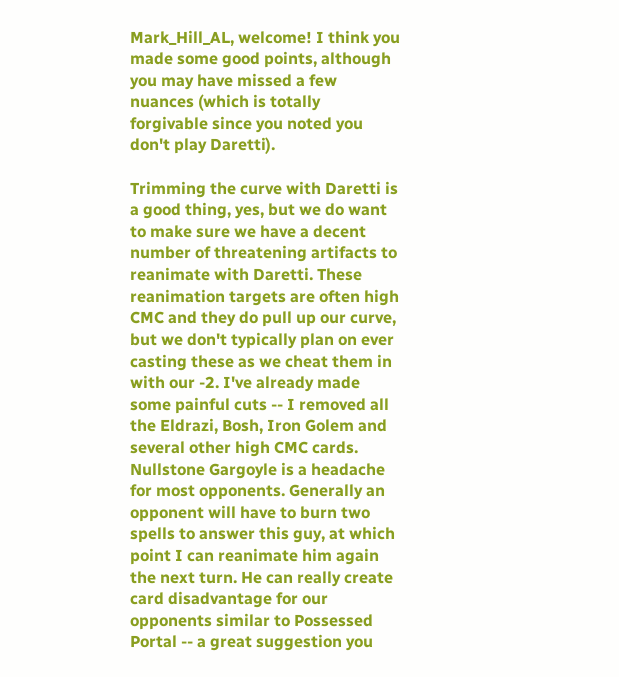Mark_Hill_AL, welcome! I think you made some good points, although you may have missed a few nuances (which is totally forgivable since you noted you don't play Daretti).

Trimming the curve with Daretti is a good thing, yes, but we do want to make sure we have a decent number of threatening artifacts to reanimate with Daretti. These reanimation targets are often high CMC and they do pull up our curve, but we don't typically plan on ever casting these as we cheat them in with our -2. I've already made some painful cuts -- I removed all the Eldrazi, Bosh, Iron Golem and several other high CMC cards. Nullstone Gargoyle is a headache for most opponents. Generally an opponent will have to burn two spells to answer this guy, at which point I can reanimate him again the next turn. He can really create card disadvantage for our opponents similar to Possessed Portal -- a great suggestion you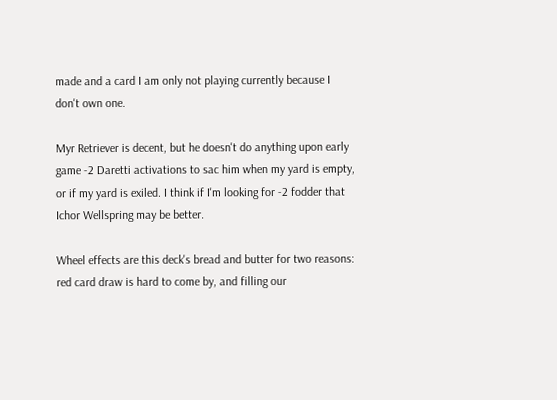made and a card I am only not playing currently because I don't own one.

Myr Retriever is decent, but he doesn't do anything upon early game -2 Daretti activations to sac him when my yard is empty, or if my yard is exiled. I think if I'm looking for -2 fodder that Ichor Wellspring may be better.

Wheel effects are this deck's bread and butter for two reasons: red card draw is hard to come by, and filling our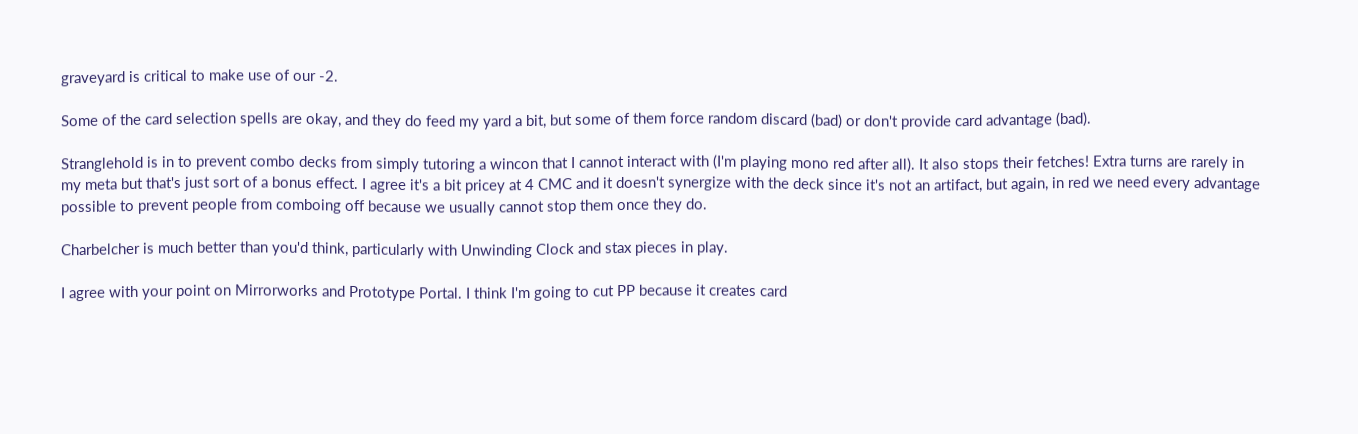graveyard is critical to make use of our -2.

Some of the card selection spells are okay, and they do feed my yard a bit, but some of them force random discard (bad) or don't provide card advantage (bad).

Stranglehold is in to prevent combo decks from simply tutoring a wincon that I cannot interact with (I'm playing mono red after all). It also stops their fetches! Extra turns are rarely in my meta but that's just sort of a bonus effect. I agree it's a bit pricey at 4 CMC and it doesn't synergize with the deck since it's not an artifact, but again, in red we need every advantage possible to prevent people from comboing off because we usually cannot stop them once they do.

Charbelcher is much better than you'd think, particularly with Unwinding Clock and stax pieces in play.

I agree with your point on Mirrorworks and Prototype Portal. I think I'm going to cut PP because it creates card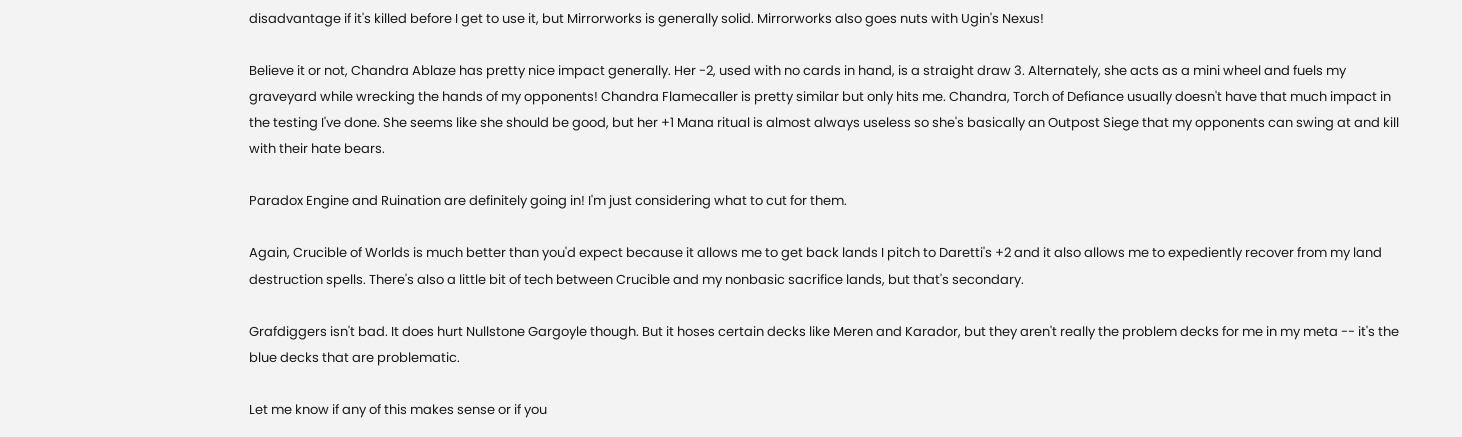disadvantage if it's killed before I get to use it, but Mirrorworks is generally solid. Mirrorworks also goes nuts with Ugin's Nexus!

Believe it or not, Chandra Ablaze has pretty nice impact generally. Her -2, used with no cards in hand, is a straight draw 3. Alternately, she acts as a mini wheel and fuels my graveyard while wrecking the hands of my opponents! Chandra Flamecaller is pretty similar but only hits me. Chandra, Torch of Defiance usually doesn't have that much impact in the testing I've done. She seems like she should be good, but her +1 Mana ritual is almost always useless so she's basically an Outpost Siege that my opponents can swing at and kill with their hate bears.

Paradox Engine and Ruination are definitely going in! I'm just considering what to cut for them.

Again, Crucible of Worlds is much better than you'd expect because it allows me to get back lands I pitch to Daretti's +2 and it also allows me to expediently recover from my land destruction spells. There's also a little bit of tech between Crucible and my nonbasic sacrifice lands, but that's secondary.

Grafdiggers isn't bad. It does hurt Nullstone Gargoyle though. But it hoses certain decks like Meren and Karador, but they aren't really the problem decks for me in my meta -- it's the blue decks that are problematic.

Let me know if any of this makes sense or if you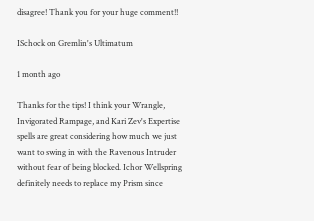disagree! Thank you for your huge comment!!

ISchock on Gremlin's Ultimatum

1 month ago

Thanks for the tips! I think your Wrangle, Invigorated Rampage, and Kari Zev's Expertise spells are great considering how much we just want to swing in with the Ravenous Intruder without fear of being blocked. Ichor Wellspring definitely needs to replace my Prism since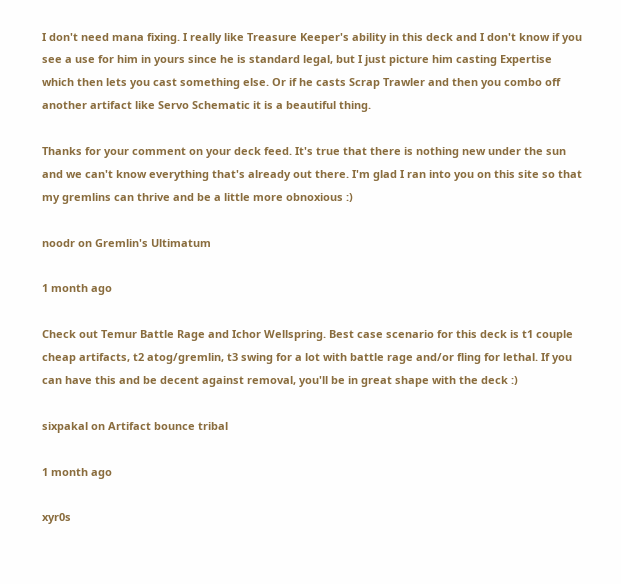I don't need mana fixing. I really like Treasure Keeper's ability in this deck and I don't know if you see a use for him in yours since he is standard legal, but I just picture him casting Expertise which then lets you cast something else. Or if he casts Scrap Trawler and then you combo off another artifact like Servo Schematic it is a beautiful thing.

Thanks for your comment on your deck feed. It's true that there is nothing new under the sun and we can't know everything that's already out there. I'm glad I ran into you on this site so that my gremlins can thrive and be a little more obnoxious :)

noodr on Gremlin's Ultimatum

1 month ago

Check out Temur Battle Rage and Ichor Wellspring. Best case scenario for this deck is t1 couple cheap artifacts, t2 atog/gremlin, t3 swing for a lot with battle rage and/or fling for lethal. If you can have this and be decent against removal, you'll be in great shape with the deck :)

sixpakal on Artifact bounce tribal

1 month ago

xyr0s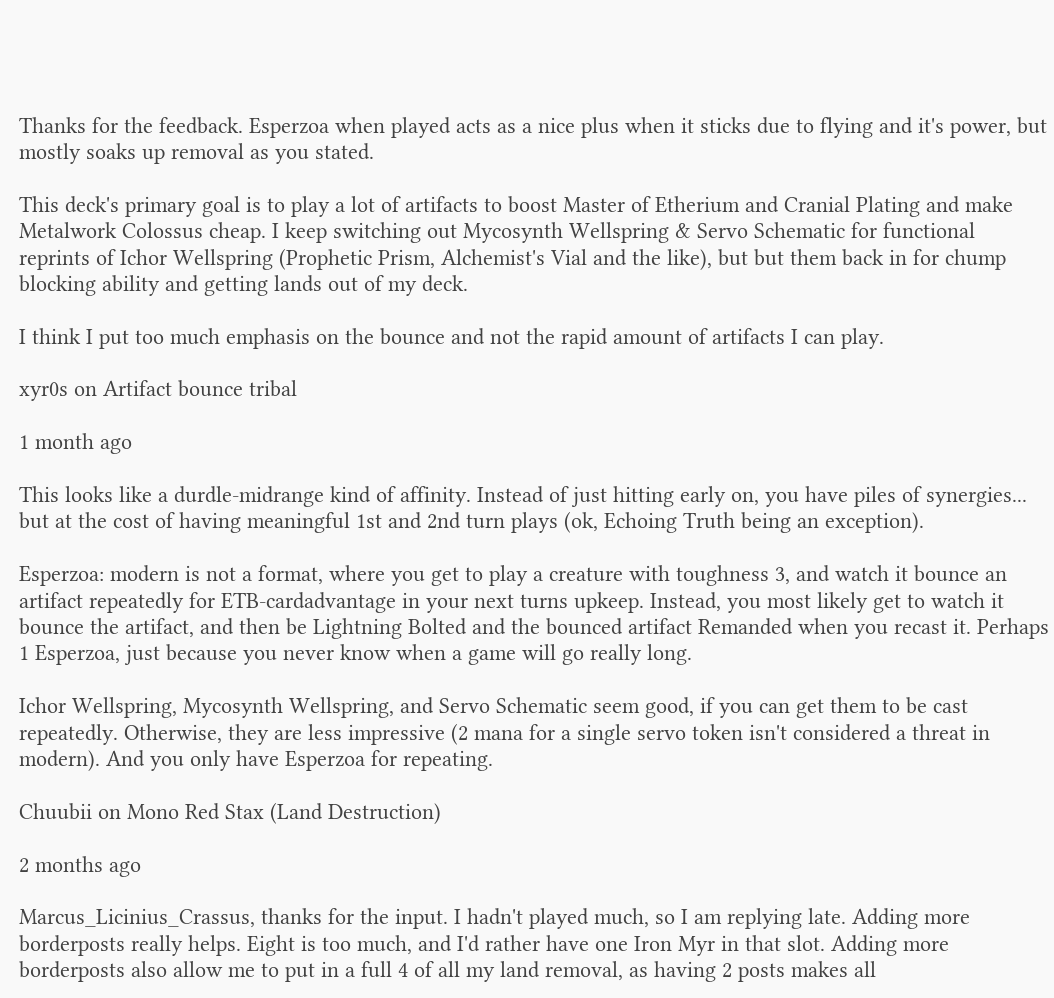Thanks for the feedback. Esperzoa when played acts as a nice plus when it sticks due to flying and it's power, but mostly soaks up removal as you stated.

This deck's primary goal is to play a lot of artifacts to boost Master of Etherium and Cranial Plating and make Metalwork Colossus cheap. I keep switching out Mycosynth Wellspring & Servo Schematic for functional reprints of Ichor Wellspring (Prophetic Prism, Alchemist's Vial and the like), but but them back in for chump blocking ability and getting lands out of my deck.

I think I put too much emphasis on the bounce and not the rapid amount of artifacts I can play.

xyr0s on Artifact bounce tribal

1 month ago

This looks like a durdle-midrange kind of affinity. Instead of just hitting early on, you have piles of synergies... but at the cost of having meaningful 1st and 2nd turn plays (ok, Echoing Truth being an exception).

Esperzoa: modern is not a format, where you get to play a creature with toughness 3, and watch it bounce an artifact repeatedly for ETB-cardadvantage in your next turns upkeep. Instead, you most likely get to watch it bounce the artifact, and then be Lightning Bolted and the bounced artifact Remanded when you recast it. Perhaps 1 Esperzoa, just because you never know when a game will go really long.

Ichor Wellspring, Mycosynth Wellspring, and Servo Schematic seem good, if you can get them to be cast repeatedly. Otherwise, they are less impressive (2 mana for a single servo token isn't considered a threat in modern). And you only have Esperzoa for repeating.

Chuubii on Mono Red Stax (Land Destruction)

2 months ago

Marcus_Licinius_Crassus, thanks for the input. I hadn't played much, so I am replying late. Adding more borderposts really helps. Eight is too much, and I'd rather have one Iron Myr in that slot. Adding more borderposts also allow me to put in a full 4 of all my land removal, as having 2 posts makes all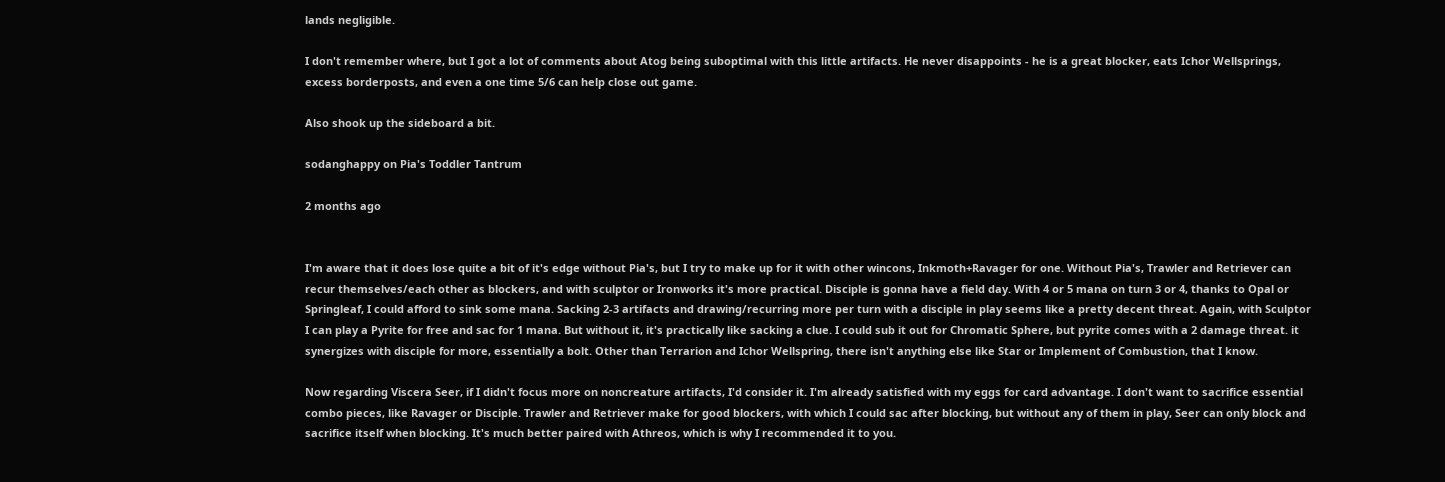lands negligible.

I don't remember where, but I got a lot of comments about Atog being suboptimal with this little artifacts. He never disappoints - he is a great blocker, eats Ichor Wellsprings, excess borderposts, and even a one time 5/6 can help close out game.

Also shook up the sideboard a bit.

sodanghappy on Pia's Toddler Tantrum

2 months ago


I'm aware that it does lose quite a bit of it's edge without Pia's, but I try to make up for it with other wincons, Inkmoth+Ravager for one. Without Pia's, Trawler and Retriever can recur themselves/each other as blockers, and with sculptor or Ironworks it's more practical. Disciple is gonna have a field day. With 4 or 5 mana on turn 3 or 4, thanks to Opal or Springleaf, I could afford to sink some mana. Sacking 2-3 artifacts and drawing/recurring more per turn with a disciple in play seems like a pretty decent threat. Again, with Sculptor I can play a Pyrite for free and sac for 1 mana. But without it, it's practically like sacking a clue. I could sub it out for Chromatic Sphere, but pyrite comes with a 2 damage threat. it synergizes with disciple for more, essentially a bolt. Other than Terrarion and Ichor Wellspring, there isn't anything else like Star or Implement of Combustion, that I know.

Now regarding Viscera Seer, if I didn't focus more on noncreature artifacts, I'd consider it. I'm already satisfied with my eggs for card advantage. I don't want to sacrifice essential combo pieces, like Ravager or Disciple. Trawler and Retriever make for good blockers, with which I could sac after blocking, but without any of them in play, Seer can only block and sacrifice itself when blocking. It's much better paired with Athreos, which is why I recommended it to you.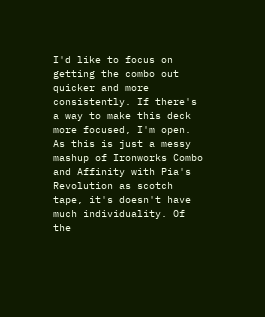I'd like to focus on getting the combo out quicker and more consistently. If there's a way to make this deck more focused, I'm open. As this is just a messy mashup of Ironworks Combo and Affinity with Pia's Revolution as scotch tape, it's doesn't have much individuality. Of the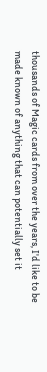thousands of Magic cards from over the years, I'd like to be made known of anything that can potentially set it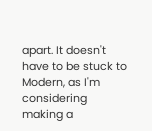apart. It doesn't have to be stuck to Modern, as I'm considering making a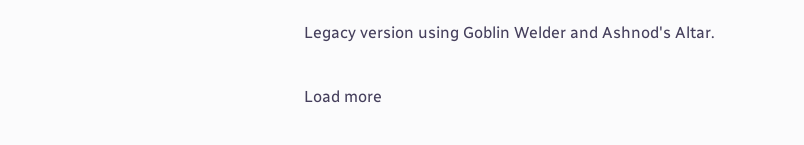Legacy version using Goblin Welder and Ashnod's Altar.

Load more